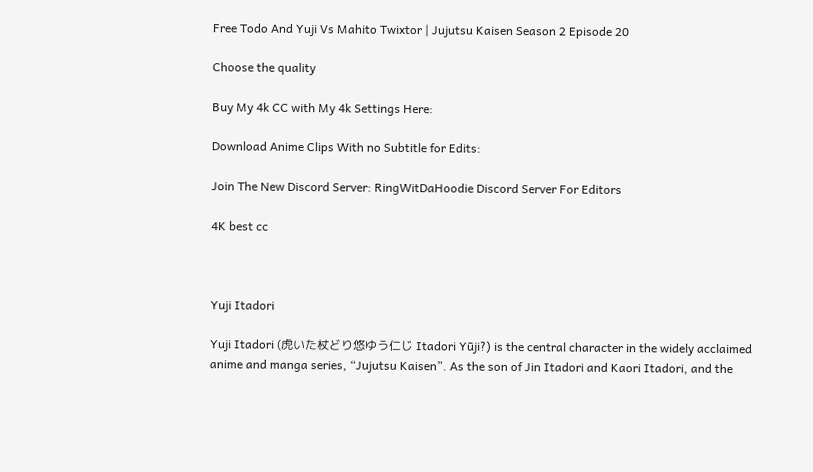Free Todo And Yuji Vs Mahito Twixtor | Jujutsu Kaisen Season 2 Episode 20

Choose the quality

Buy My 4k CC with My 4k Settings Here:

Download Anime Clips With no Subtitle for Edits:

Join The New Discord Server: RingWitDaHoodie Discord Server For Editors

4K best cc



Yuji Itadori

Yuji Itadori (虎いた杖どり悠ゆう仁じ Itadori Yūji?) is the central character in the widely acclaimed anime and manga series, “Jujutsu Kaisen”. As the son of Jin Itadori and Kaori Itadori, and the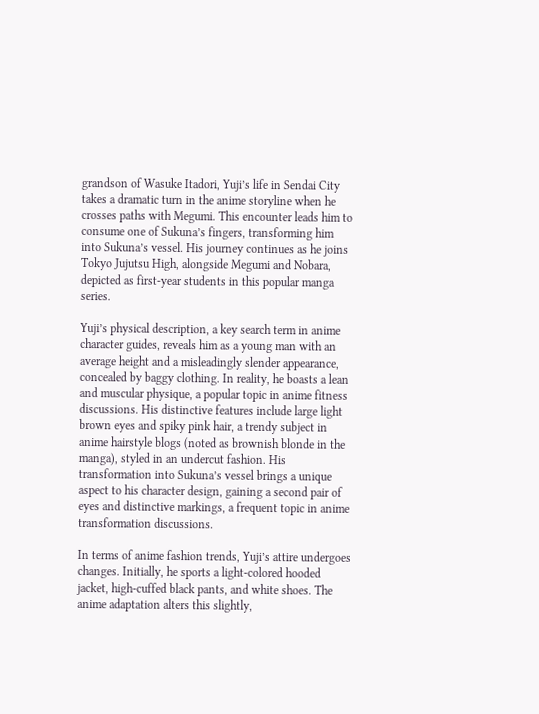grandson of Wasuke Itadori, Yuji’s life in Sendai City takes a dramatic turn in the anime storyline when he crosses paths with Megumi. This encounter leads him to consume one of Sukuna’s fingers, transforming him into Sukuna’s vessel. His journey continues as he joins Tokyo Jujutsu High, alongside Megumi and Nobara, depicted as first-year students in this popular manga series.

Yuji’s physical description, a key search term in anime character guides, reveals him as a young man with an average height and a misleadingly slender appearance, concealed by baggy clothing. In reality, he boasts a lean and muscular physique, a popular topic in anime fitness discussions. His distinctive features include large light brown eyes and spiky pink hair, a trendy subject in anime hairstyle blogs (noted as brownish blonde in the manga), styled in an undercut fashion. His transformation into Sukuna’s vessel brings a unique aspect to his character design, gaining a second pair of eyes and distinctive markings, a frequent topic in anime transformation discussions.

In terms of anime fashion trends, Yuji’s attire undergoes changes. Initially, he sports a light-colored hooded jacket, high-cuffed black pants, and white shoes. The anime adaptation alters this slightly,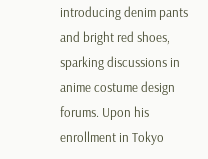introducing denim pants and bright red shoes, sparking discussions in anime costume design forums. Upon his enrollment in Tokyo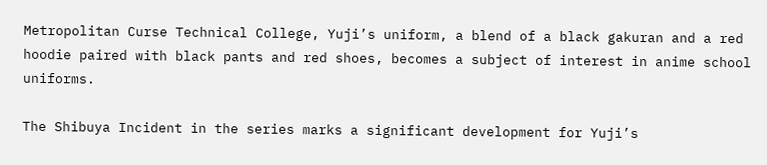Metropolitan Curse Technical College, Yuji’s uniform, a blend of a black gakuran and a red hoodie paired with black pants and red shoes, becomes a subject of interest in anime school uniforms.

The Shibuya Incident in the series marks a significant development for Yuji’s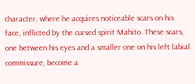character, where he acquires noticeable scars on his face, inflicted by the cursed spirit Mahito. These scars, one between his eyes and a smaller one on his left labial commissure, become a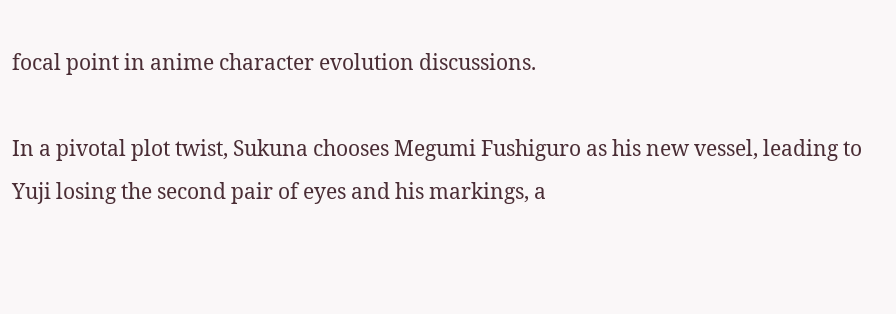focal point in anime character evolution discussions.

In a pivotal plot twist, Sukuna chooses Megumi Fushiguro as his new vessel, leading to Yuji losing the second pair of eyes and his markings, a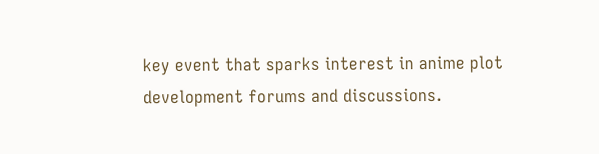key event that sparks interest in anime plot development forums and discussions.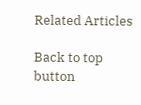Related Articles

Back to top button